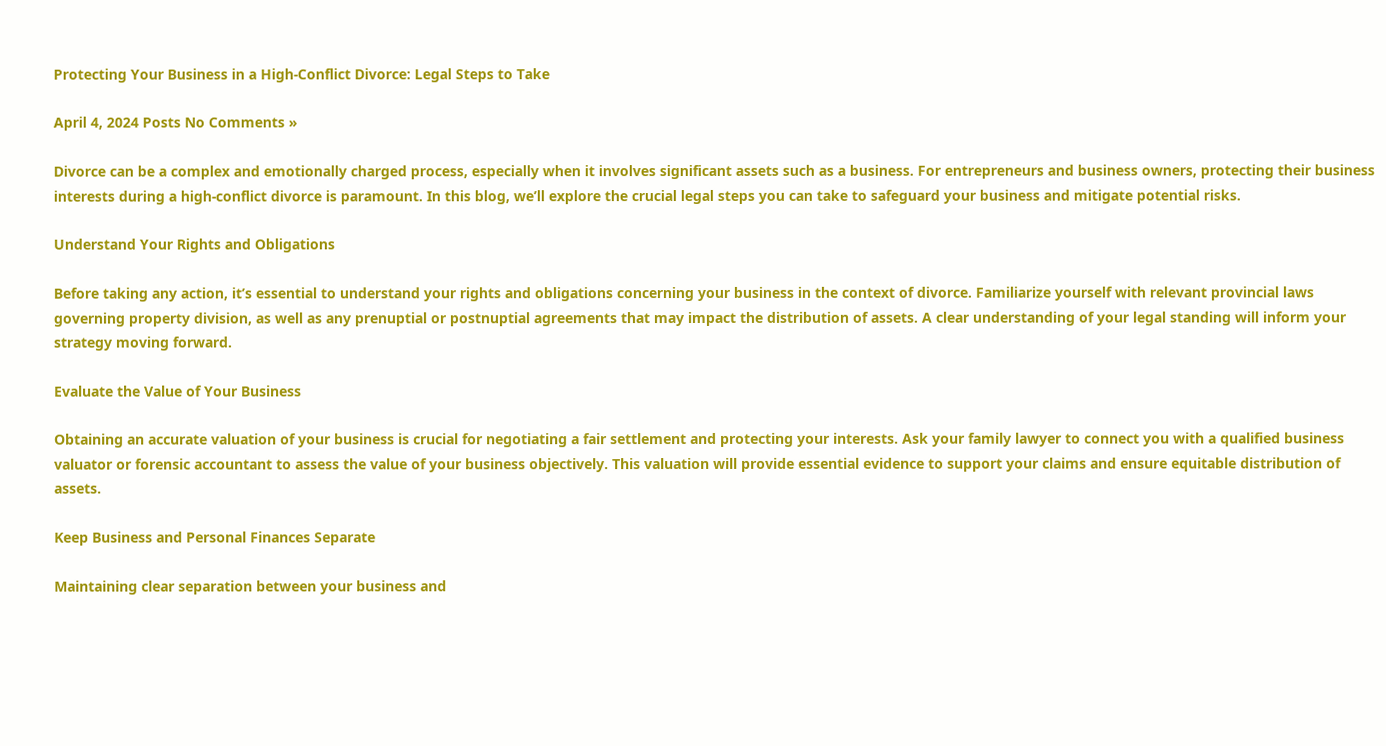Protecting Your Business in a High-Conflict Divorce: Legal Steps to Take

April 4, 2024 Posts No Comments »

Divorce can be a complex and emotionally charged process, especially when it involves significant assets such as a business. For entrepreneurs and business owners, protecting their business interests during a high-conflict divorce is paramount. In this blog, we’ll explore the crucial legal steps you can take to safeguard your business and mitigate potential risks.

Understand Your Rights and Obligations

Before taking any action, it’s essential to understand your rights and obligations concerning your business in the context of divorce. Familiarize yourself with relevant provincial laws governing property division, as well as any prenuptial or postnuptial agreements that may impact the distribution of assets. A clear understanding of your legal standing will inform your strategy moving forward.

Evaluate the Value of Your Business

Obtaining an accurate valuation of your business is crucial for negotiating a fair settlement and protecting your interests. Ask your family lawyer to connect you with a qualified business valuator or forensic accountant to assess the value of your business objectively. This valuation will provide essential evidence to support your claims and ensure equitable distribution of assets.

Keep Business and Personal Finances Separate

Maintaining clear separation between your business and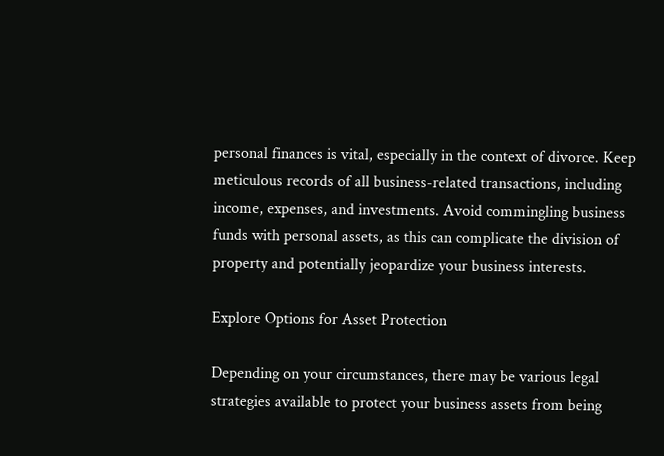personal finances is vital, especially in the context of divorce. Keep meticulous records of all business-related transactions, including income, expenses, and investments. Avoid commingling business funds with personal assets, as this can complicate the division of property and potentially jeopardize your business interests.

Explore Options for Asset Protection

Depending on your circumstances, there may be various legal strategies available to protect your business assets from being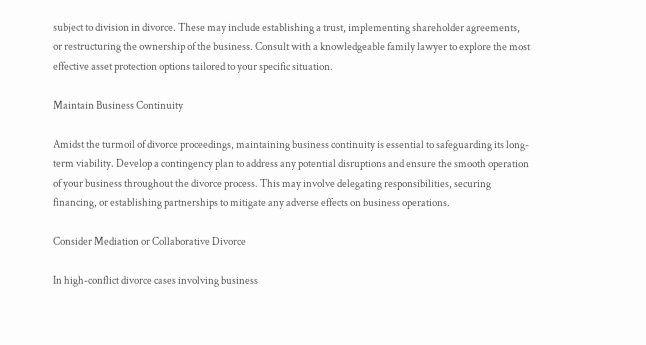subject to division in divorce. These may include establishing a trust, implementing shareholder agreements, or restructuring the ownership of the business. Consult with a knowledgeable family lawyer to explore the most effective asset protection options tailored to your specific situation.

Maintain Business Continuity

Amidst the turmoil of divorce proceedings, maintaining business continuity is essential to safeguarding its long-term viability. Develop a contingency plan to address any potential disruptions and ensure the smooth operation of your business throughout the divorce process. This may involve delegating responsibilities, securing financing, or establishing partnerships to mitigate any adverse effects on business operations.

Consider Mediation or Collaborative Divorce

In high-conflict divorce cases involving business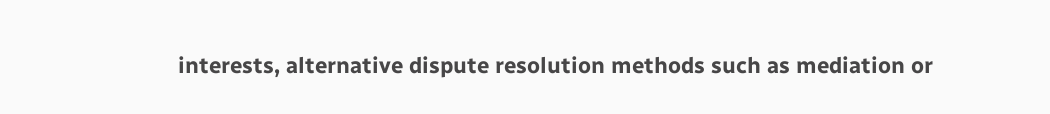interests, alternative dispute resolution methods such as mediation or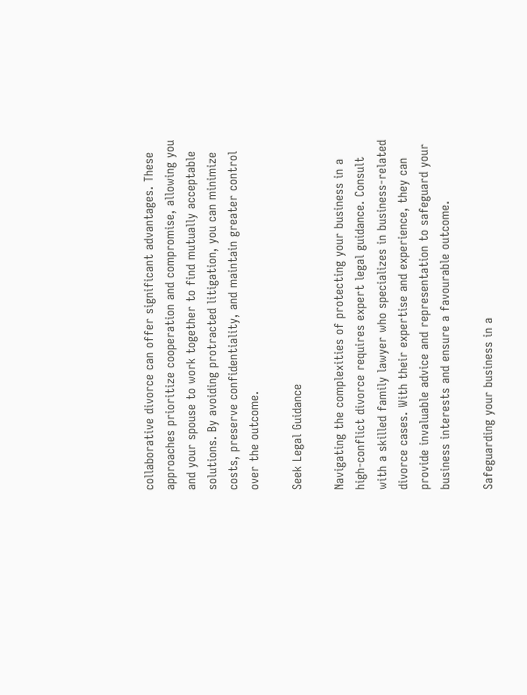collaborative divorce can offer significant advantages. These approaches prioritize cooperation and compromise, allowing you and your spouse to work together to find mutually acceptable solutions. By avoiding protracted litigation, you can minimize costs, preserve confidentiality, and maintain greater control over the outcome.

Seek Legal Guidance

Navigating the complexities of protecting your business in a high-conflict divorce requires expert legal guidance. Consult with a skilled family lawyer who specializes in business-related divorce cases. With their expertise and experience, they can provide invaluable advice and representation to safeguard your business interests and ensure a favourable outcome.

Safeguarding your business in a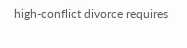high-conflict divorce requires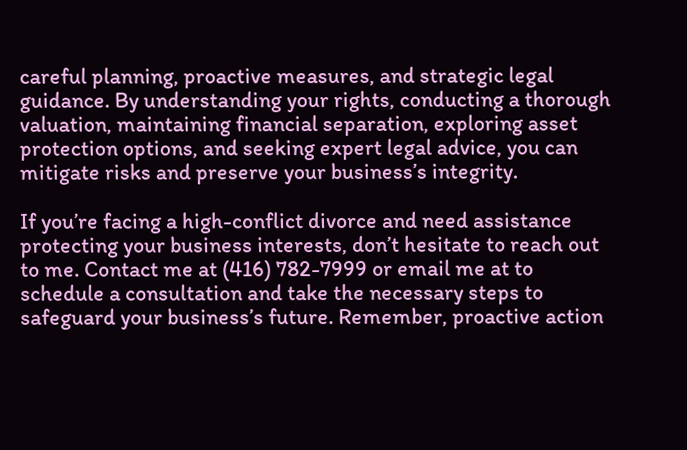careful planning, proactive measures, and strategic legal guidance. By understanding your rights, conducting a thorough valuation, maintaining financial separation, exploring asset protection options, and seeking expert legal advice, you can mitigate risks and preserve your business’s integrity.

If you’re facing a high-conflict divorce and need assistance protecting your business interests, don’t hesitate to reach out to me. Contact me at (416) 782-7999 or email me at to schedule a consultation and take the necessary steps to safeguard your business’s future. Remember, proactive action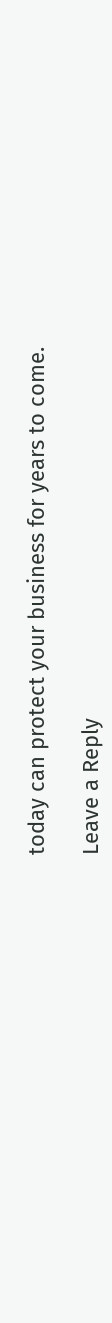today can protect your business for years to come.

Leave a Reply